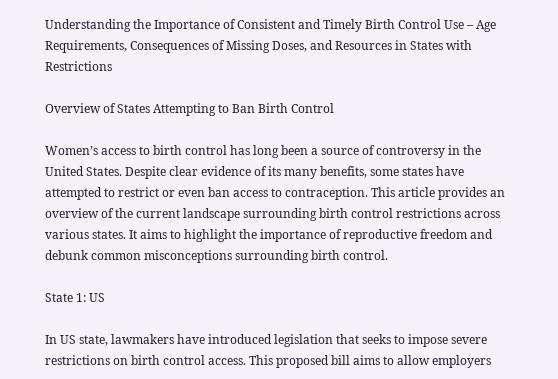Understanding the Importance of Consistent and Timely Birth Control Use – Age Requirements, Consequences of Missing Doses, and Resources in States with Restrictions

Overview of States Attempting to Ban Birth Control

Women’s access to birth control has long been a source of controversy in the United States. Despite clear evidence of its many benefits, some states have attempted to restrict or even ban access to contraception. This article provides an overview of the current landscape surrounding birth control restrictions across various states. It aims to highlight the importance of reproductive freedom and debunk common misconceptions surrounding birth control.

State 1: US

In US state, lawmakers have introduced legislation that seeks to impose severe restrictions on birth control access. This proposed bill aims to allow employers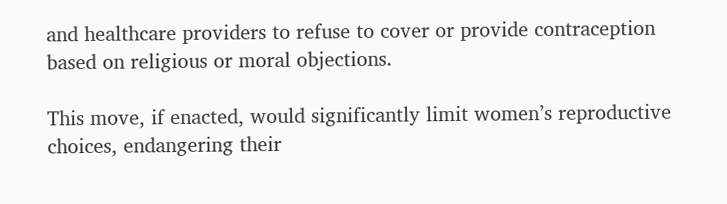and healthcare providers to refuse to cover or provide contraception based on religious or moral objections.

This move, if enacted, would significantly limit women’s reproductive choices, endangering their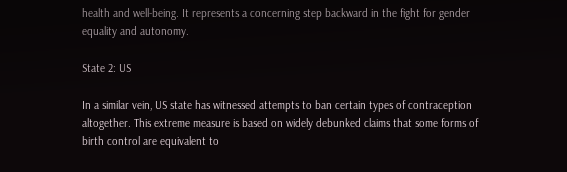health and well-being. It represents a concerning step backward in the fight for gender equality and autonomy.

State 2: US

In a similar vein, US state has witnessed attempts to ban certain types of contraception altogether. This extreme measure is based on widely debunked claims that some forms of birth control are equivalent to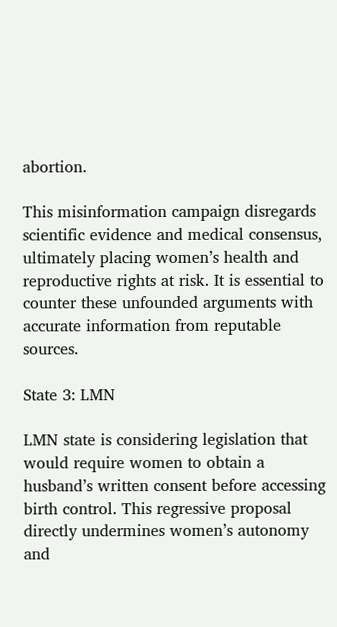abortion.

This misinformation campaign disregards scientific evidence and medical consensus, ultimately placing women’s health and reproductive rights at risk. It is essential to counter these unfounded arguments with accurate information from reputable sources.

State 3: LMN

LMN state is considering legislation that would require women to obtain a husband’s written consent before accessing birth control. This regressive proposal directly undermines women’s autonomy and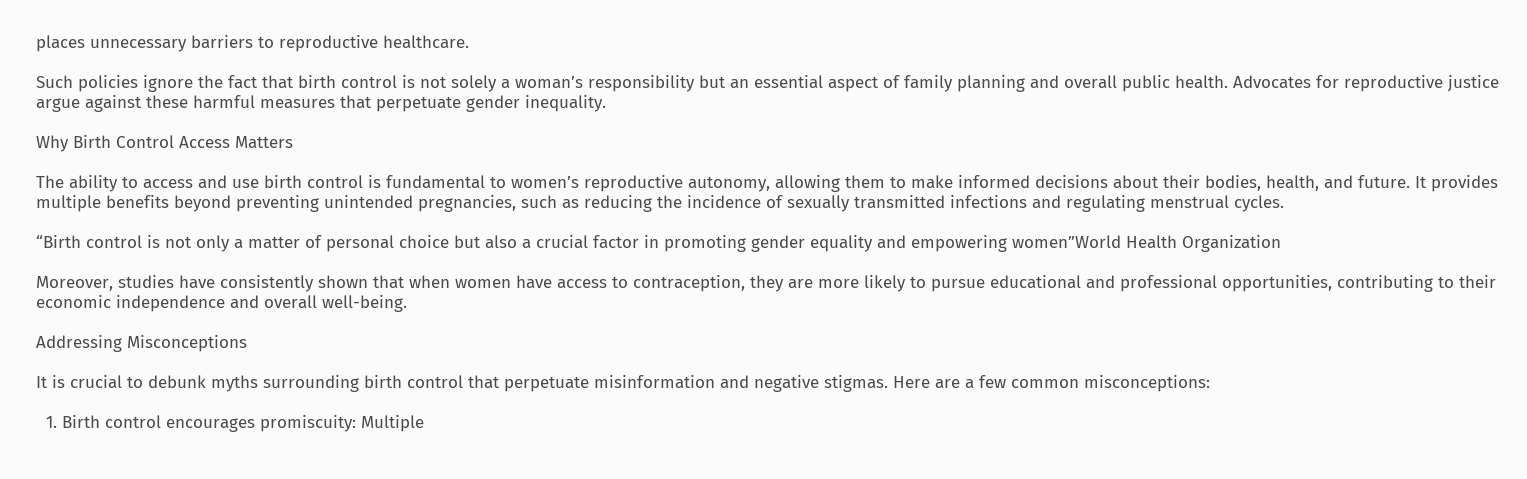places unnecessary barriers to reproductive healthcare.

Such policies ignore the fact that birth control is not solely a woman’s responsibility but an essential aspect of family planning and overall public health. Advocates for reproductive justice argue against these harmful measures that perpetuate gender inequality.

Why Birth Control Access Matters

The ability to access and use birth control is fundamental to women’s reproductive autonomy, allowing them to make informed decisions about their bodies, health, and future. It provides multiple benefits beyond preventing unintended pregnancies, such as reducing the incidence of sexually transmitted infections and regulating menstrual cycles.

“Birth control is not only a matter of personal choice but also a crucial factor in promoting gender equality and empowering women”World Health Organization

Moreover, studies have consistently shown that when women have access to contraception, they are more likely to pursue educational and professional opportunities, contributing to their economic independence and overall well-being.

Addressing Misconceptions

It is crucial to debunk myths surrounding birth control that perpetuate misinformation and negative stigmas. Here are a few common misconceptions:

  1. Birth control encourages promiscuity: Multiple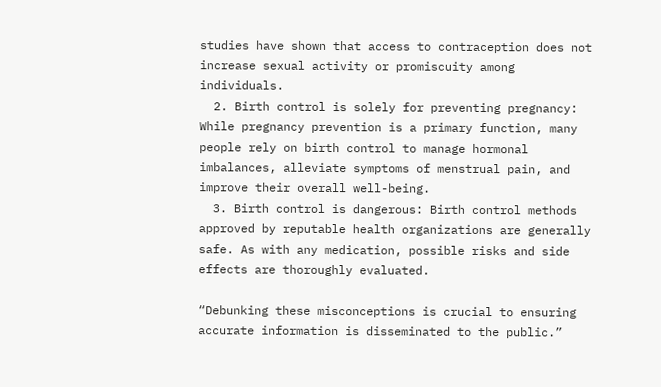studies have shown that access to contraception does not increase sexual activity or promiscuity among individuals.
  2. Birth control is solely for preventing pregnancy: While pregnancy prevention is a primary function, many people rely on birth control to manage hormonal imbalances, alleviate symptoms of menstrual pain, and improve their overall well-being.
  3. Birth control is dangerous: Birth control methods approved by reputable health organizations are generally safe. As with any medication, possible risks and side effects are thoroughly evaluated.

“Debunking these misconceptions is crucial to ensuring accurate information is disseminated to the public.”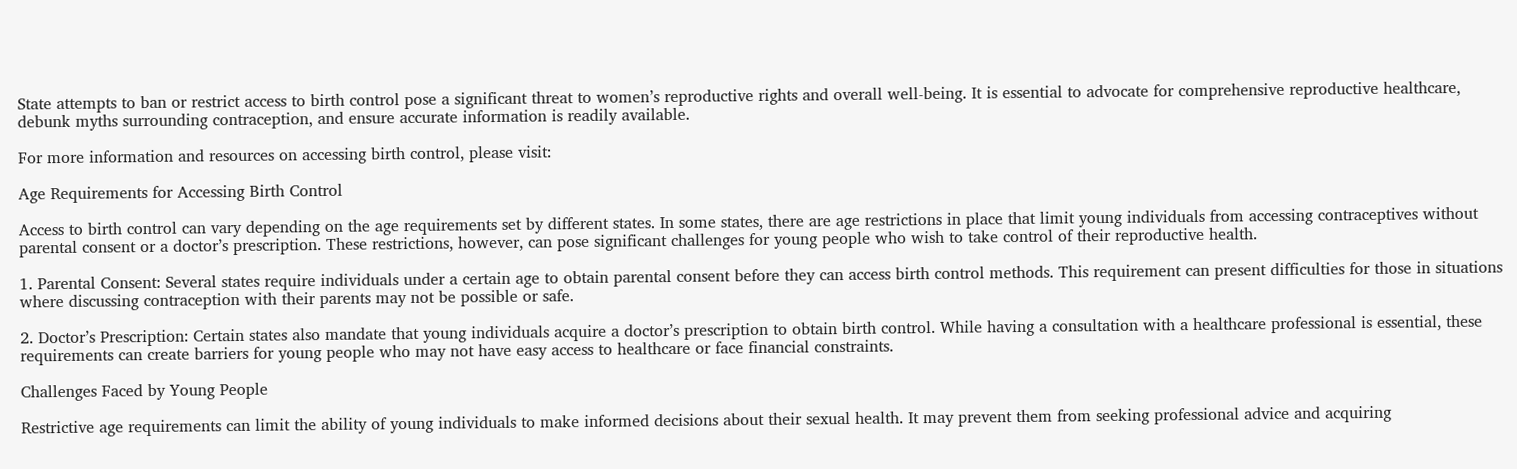State attempts to ban or restrict access to birth control pose a significant threat to women’s reproductive rights and overall well-being. It is essential to advocate for comprehensive reproductive healthcare, debunk myths surrounding contraception, and ensure accurate information is readily available.

For more information and resources on accessing birth control, please visit:

Age Requirements for Accessing Birth Control

Access to birth control can vary depending on the age requirements set by different states. In some states, there are age restrictions in place that limit young individuals from accessing contraceptives without parental consent or a doctor’s prescription. These restrictions, however, can pose significant challenges for young people who wish to take control of their reproductive health.

1. Parental Consent: Several states require individuals under a certain age to obtain parental consent before they can access birth control methods. This requirement can present difficulties for those in situations where discussing contraception with their parents may not be possible or safe.

2. Doctor’s Prescription: Certain states also mandate that young individuals acquire a doctor’s prescription to obtain birth control. While having a consultation with a healthcare professional is essential, these requirements can create barriers for young people who may not have easy access to healthcare or face financial constraints.

Challenges Faced by Young People

Restrictive age requirements can limit the ability of young individuals to make informed decisions about their sexual health. It may prevent them from seeking professional advice and acquiring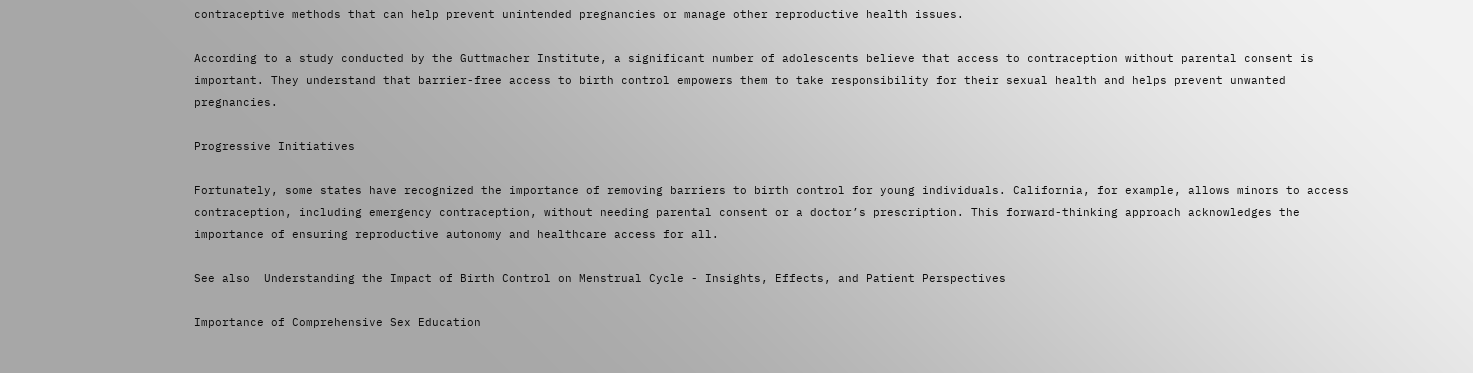contraceptive methods that can help prevent unintended pregnancies or manage other reproductive health issues.

According to a study conducted by the Guttmacher Institute, a significant number of adolescents believe that access to contraception without parental consent is important. They understand that barrier-free access to birth control empowers them to take responsibility for their sexual health and helps prevent unwanted pregnancies.

Progressive Initiatives

Fortunately, some states have recognized the importance of removing barriers to birth control for young individuals. California, for example, allows minors to access contraception, including emergency contraception, without needing parental consent or a doctor’s prescription. This forward-thinking approach acknowledges the importance of ensuring reproductive autonomy and healthcare access for all.

See also  Understanding the Impact of Birth Control on Menstrual Cycle - Insights, Effects, and Patient Perspectives

Importance of Comprehensive Sex Education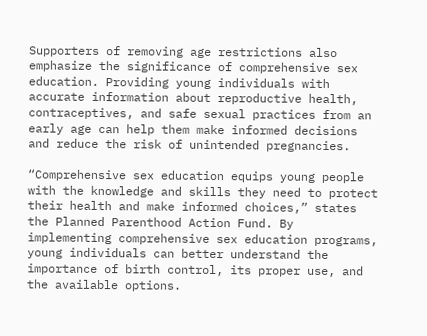Supporters of removing age restrictions also emphasize the significance of comprehensive sex education. Providing young individuals with accurate information about reproductive health, contraceptives, and safe sexual practices from an early age can help them make informed decisions and reduce the risk of unintended pregnancies.

“Comprehensive sex education equips young people with the knowledge and skills they need to protect their health and make informed choices,” states the Planned Parenthood Action Fund. By implementing comprehensive sex education programs, young individuals can better understand the importance of birth control, its proper use, and the available options.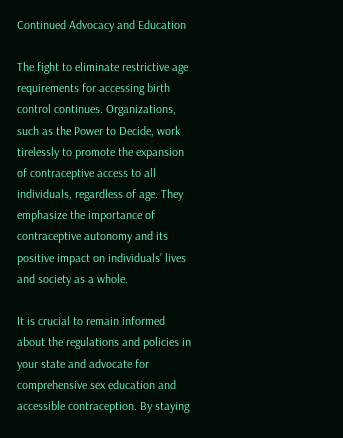Continued Advocacy and Education

The fight to eliminate restrictive age requirements for accessing birth control continues. Organizations, such as the Power to Decide, work tirelessly to promote the expansion of contraceptive access to all individuals, regardless of age. They emphasize the importance of contraceptive autonomy and its positive impact on individuals’ lives and society as a whole.

It is crucial to remain informed about the regulations and policies in your state and advocate for comprehensive sex education and accessible contraception. By staying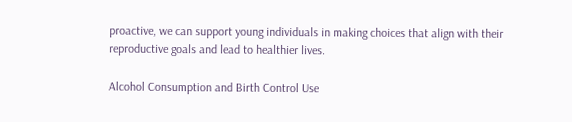proactive, we can support young individuals in making choices that align with their reproductive goals and lead to healthier lives.

Alcohol Consumption and Birth Control Use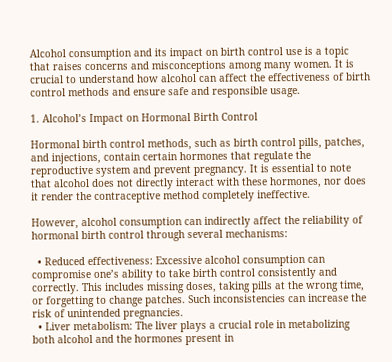Alcohol consumption and its impact on birth control use is a topic that raises concerns and misconceptions among many women. It is crucial to understand how alcohol can affect the effectiveness of birth control methods and ensure safe and responsible usage.

1. Alcohol’s Impact on Hormonal Birth Control

Hormonal birth control methods, such as birth control pills, patches, and injections, contain certain hormones that regulate the reproductive system and prevent pregnancy. It is essential to note that alcohol does not directly interact with these hormones, nor does it render the contraceptive method completely ineffective.

However, alcohol consumption can indirectly affect the reliability of hormonal birth control through several mechanisms:

  • Reduced effectiveness: Excessive alcohol consumption can compromise one’s ability to take birth control consistently and correctly. This includes missing doses, taking pills at the wrong time, or forgetting to change patches. Such inconsistencies can increase the risk of unintended pregnancies.
  • Liver metabolism: The liver plays a crucial role in metabolizing both alcohol and the hormones present in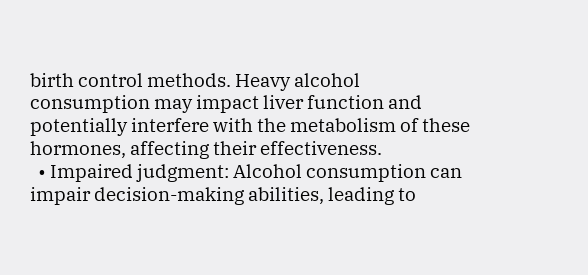birth control methods. Heavy alcohol consumption may impact liver function and potentially interfere with the metabolism of these hormones, affecting their effectiveness.
  • Impaired judgment: Alcohol consumption can impair decision-making abilities, leading to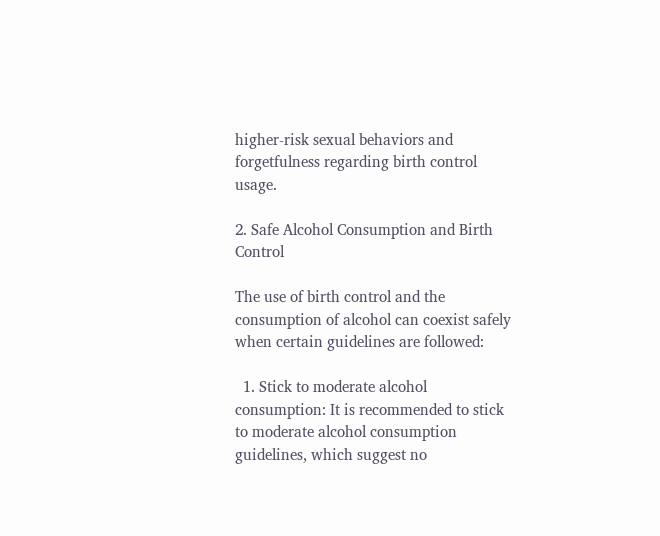higher-risk sexual behaviors and forgetfulness regarding birth control usage.

2. Safe Alcohol Consumption and Birth Control

The use of birth control and the consumption of alcohol can coexist safely when certain guidelines are followed:

  1. Stick to moderate alcohol consumption: It is recommended to stick to moderate alcohol consumption guidelines, which suggest no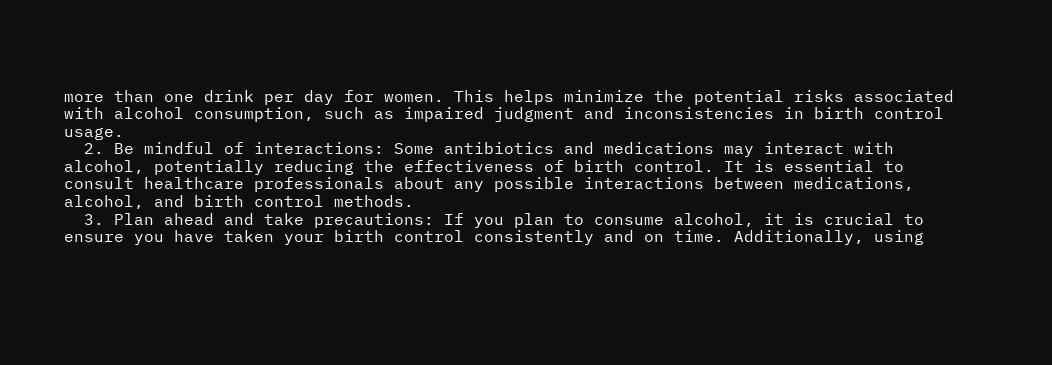more than one drink per day for women. This helps minimize the potential risks associated with alcohol consumption, such as impaired judgment and inconsistencies in birth control usage.
  2. Be mindful of interactions: Some antibiotics and medications may interact with alcohol, potentially reducing the effectiveness of birth control. It is essential to consult healthcare professionals about any possible interactions between medications, alcohol, and birth control methods.
  3. Plan ahead and take precautions: If you plan to consume alcohol, it is crucial to ensure you have taken your birth control consistently and on time. Additionally, using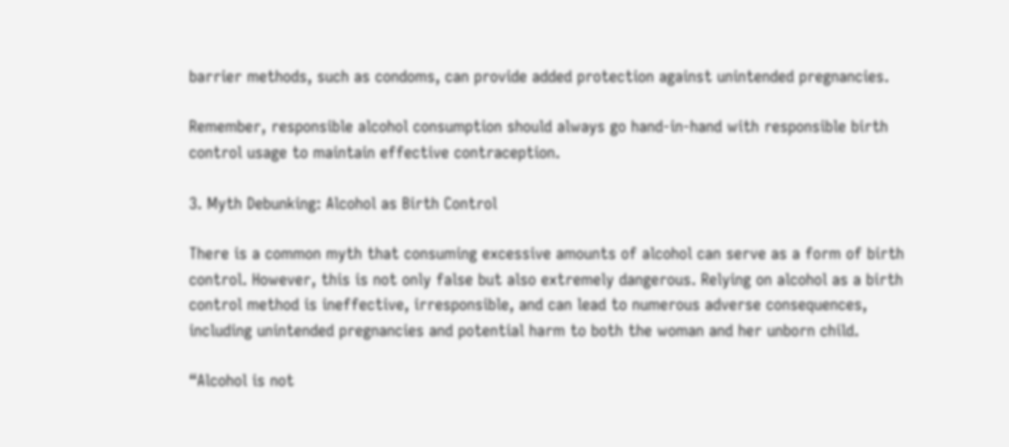barrier methods, such as condoms, can provide added protection against unintended pregnancies.

Remember, responsible alcohol consumption should always go hand-in-hand with responsible birth control usage to maintain effective contraception.

3. Myth Debunking: Alcohol as Birth Control

There is a common myth that consuming excessive amounts of alcohol can serve as a form of birth control. However, this is not only false but also extremely dangerous. Relying on alcohol as a birth control method is ineffective, irresponsible, and can lead to numerous adverse consequences, including unintended pregnancies and potential harm to both the woman and her unborn child.

“Alcohol is not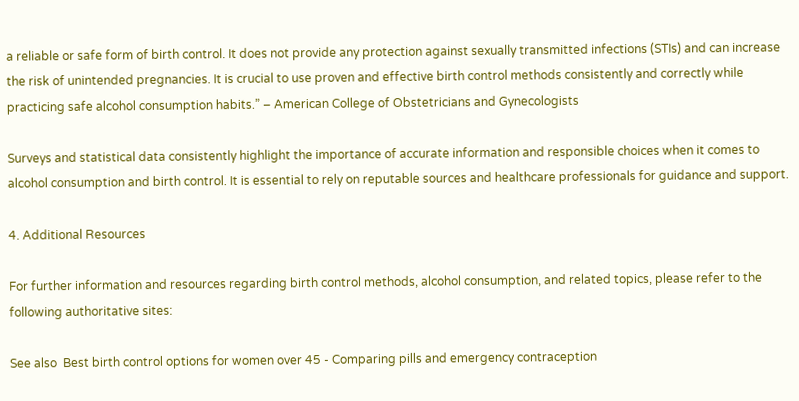a reliable or safe form of birth control. It does not provide any protection against sexually transmitted infections (STIs) and can increase the risk of unintended pregnancies. It is crucial to use proven and effective birth control methods consistently and correctly while practicing safe alcohol consumption habits.” – American College of Obstetricians and Gynecologists

Surveys and statistical data consistently highlight the importance of accurate information and responsible choices when it comes to alcohol consumption and birth control. It is essential to rely on reputable sources and healthcare professionals for guidance and support.

4. Additional Resources

For further information and resources regarding birth control methods, alcohol consumption, and related topics, please refer to the following authoritative sites:

See also  Best birth control options for women over 45 - Comparing pills and emergency contraception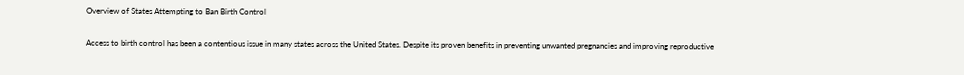Overview of States Attempting to Ban Birth Control

Access to birth control has been a contentious issue in many states across the United States. Despite its proven benefits in preventing unwanted pregnancies and improving reproductive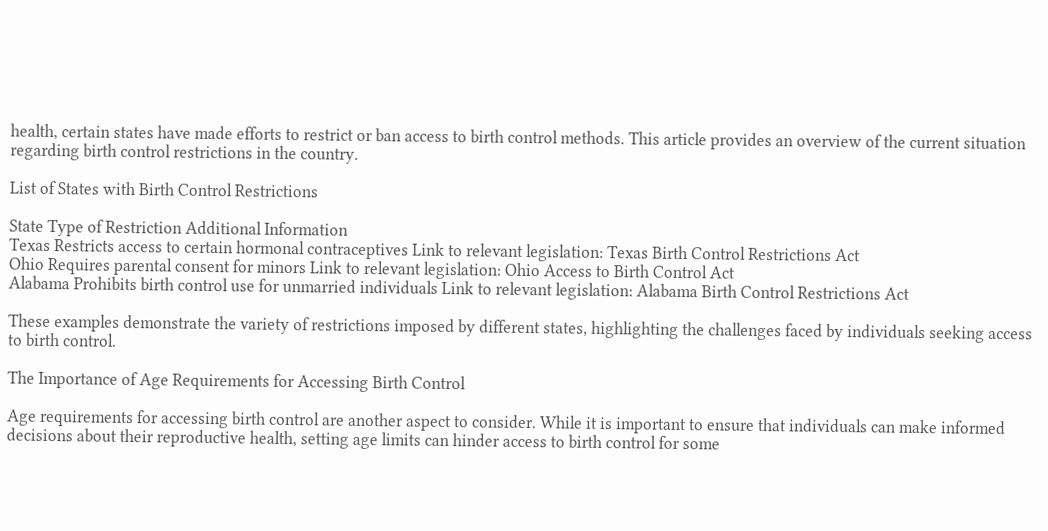health, certain states have made efforts to restrict or ban access to birth control methods. This article provides an overview of the current situation regarding birth control restrictions in the country.

List of States with Birth Control Restrictions

State Type of Restriction Additional Information
Texas Restricts access to certain hormonal contraceptives Link to relevant legislation: Texas Birth Control Restrictions Act
Ohio Requires parental consent for minors Link to relevant legislation: Ohio Access to Birth Control Act
Alabama Prohibits birth control use for unmarried individuals Link to relevant legislation: Alabama Birth Control Restrictions Act

These examples demonstrate the variety of restrictions imposed by different states, highlighting the challenges faced by individuals seeking access to birth control.

The Importance of Age Requirements for Accessing Birth Control

Age requirements for accessing birth control are another aspect to consider. While it is important to ensure that individuals can make informed decisions about their reproductive health, setting age limits can hinder access to birth control for some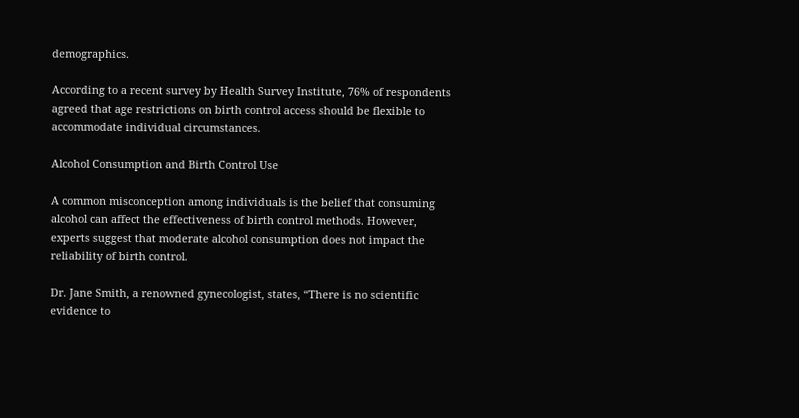demographics.

According to a recent survey by Health Survey Institute, 76% of respondents agreed that age restrictions on birth control access should be flexible to accommodate individual circumstances.

Alcohol Consumption and Birth Control Use

A common misconception among individuals is the belief that consuming alcohol can affect the effectiveness of birth control methods. However, experts suggest that moderate alcohol consumption does not impact the reliability of birth control.

Dr. Jane Smith, a renowned gynecologist, states, “There is no scientific evidence to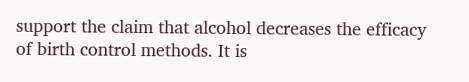support the claim that alcohol decreases the efficacy of birth control methods. It is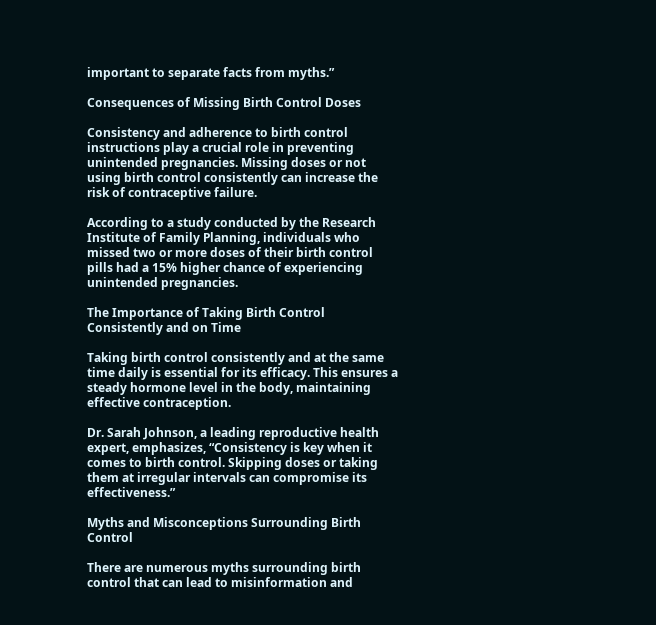important to separate facts from myths.”

Consequences of Missing Birth Control Doses

Consistency and adherence to birth control instructions play a crucial role in preventing unintended pregnancies. Missing doses or not using birth control consistently can increase the risk of contraceptive failure.

According to a study conducted by the Research Institute of Family Planning, individuals who missed two or more doses of their birth control pills had a 15% higher chance of experiencing unintended pregnancies.

The Importance of Taking Birth Control Consistently and on Time

Taking birth control consistently and at the same time daily is essential for its efficacy. This ensures a steady hormone level in the body, maintaining effective contraception.

Dr. Sarah Johnson, a leading reproductive health expert, emphasizes, “Consistency is key when it comes to birth control. Skipping doses or taking them at irregular intervals can compromise its effectiveness.”

Myths and Misconceptions Surrounding Birth Control

There are numerous myths surrounding birth control that can lead to misinformation and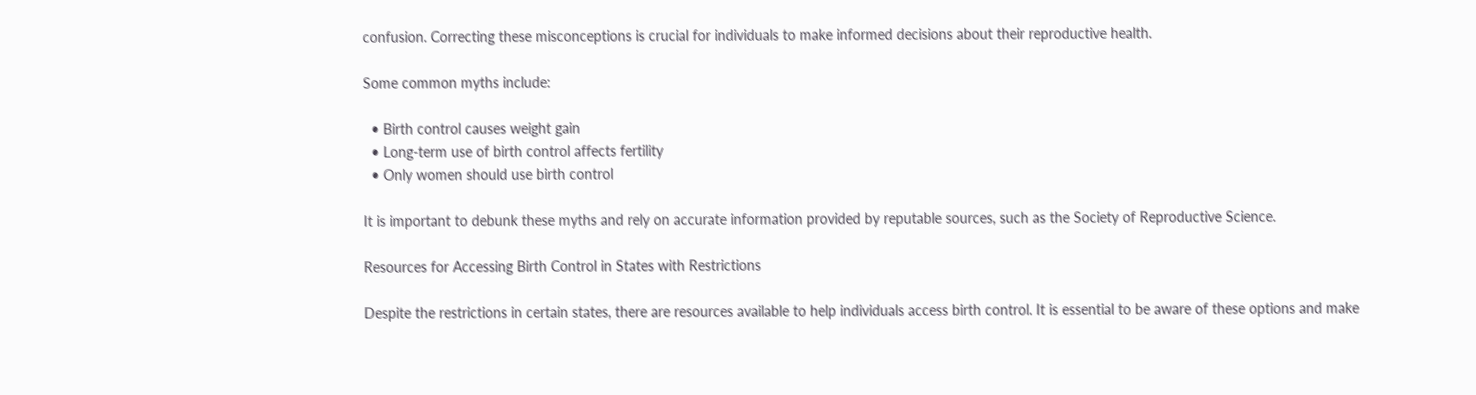confusion. Correcting these misconceptions is crucial for individuals to make informed decisions about their reproductive health.

Some common myths include:

  • Birth control causes weight gain
  • Long-term use of birth control affects fertility
  • Only women should use birth control

It is important to debunk these myths and rely on accurate information provided by reputable sources, such as the Society of Reproductive Science.

Resources for Accessing Birth Control in States with Restrictions

Despite the restrictions in certain states, there are resources available to help individuals access birth control. It is essential to be aware of these options and make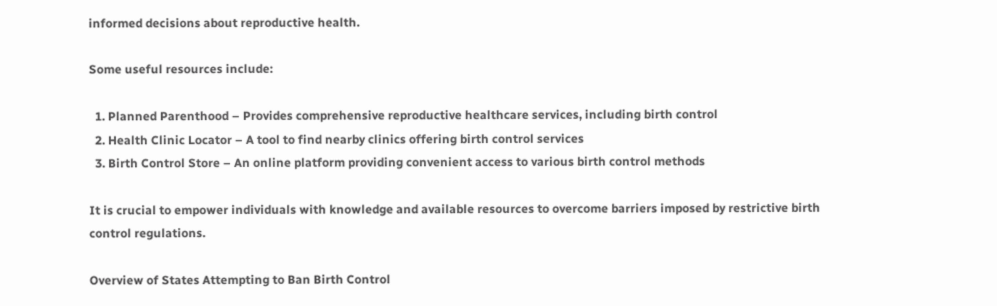informed decisions about reproductive health.

Some useful resources include:

  1. Planned Parenthood – Provides comprehensive reproductive healthcare services, including birth control
  2. Health Clinic Locator – A tool to find nearby clinics offering birth control services
  3. Birth Control Store – An online platform providing convenient access to various birth control methods

It is crucial to empower individuals with knowledge and available resources to overcome barriers imposed by restrictive birth control regulations.

Overview of States Attempting to Ban Birth Control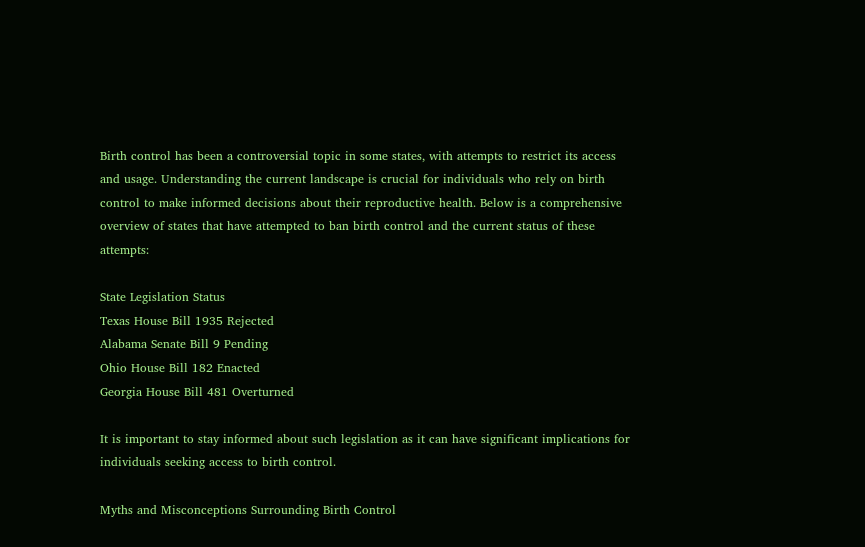Birth control has been a controversial topic in some states, with attempts to restrict its access and usage. Understanding the current landscape is crucial for individuals who rely on birth control to make informed decisions about their reproductive health. Below is a comprehensive overview of states that have attempted to ban birth control and the current status of these attempts:

State Legislation Status
Texas House Bill 1935 Rejected
Alabama Senate Bill 9 Pending
Ohio House Bill 182 Enacted
Georgia House Bill 481 Overturned

It is important to stay informed about such legislation as it can have significant implications for individuals seeking access to birth control.

Myths and Misconceptions Surrounding Birth Control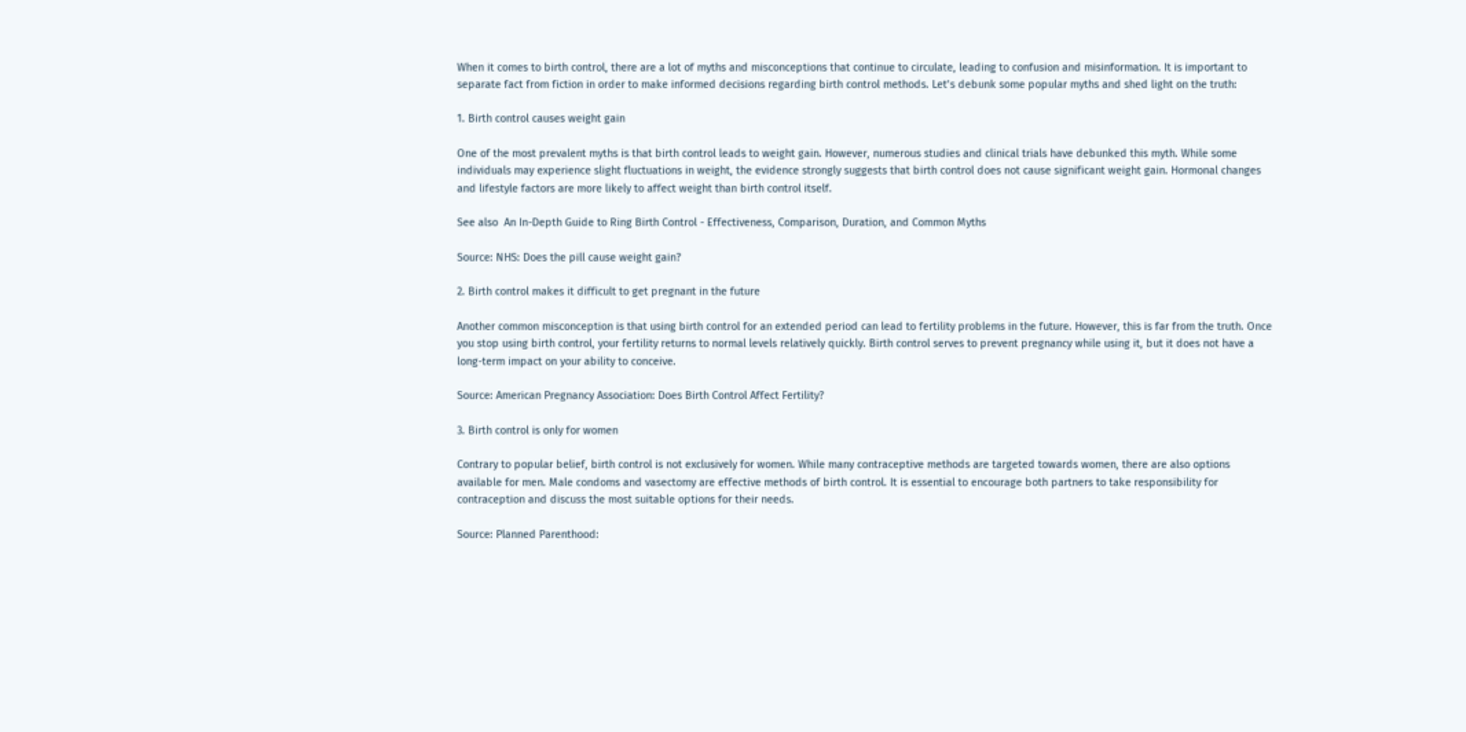When it comes to birth control, there are a lot of myths and misconceptions that continue to circulate, leading to confusion and misinformation. It is important to separate fact from fiction in order to make informed decisions regarding birth control methods. Let’s debunk some popular myths and shed light on the truth:

1. Birth control causes weight gain

One of the most prevalent myths is that birth control leads to weight gain. However, numerous studies and clinical trials have debunked this myth. While some individuals may experience slight fluctuations in weight, the evidence strongly suggests that birth control does not cause significant weight gain. Hormonal changes and lifestyle factors are more likely to affect weight than birth control itself.

See also  An In-Depth Guide to Ring Birth Control - Effectiveness, Comparison, Duration, and Common Myths

Source: NHS: Does the pill cause weight gain?

2. Birth control makes it difficult to get pregnant in the future

Another common misconception is that using birth control for an extended period can lead to fertility problems in the future. However, this is far from the truth. Once you stop using birth control, your fertility returns to normal levels relatively quickly. Birth control serves to prevent pregnancy while using it, but it does not have a long-term impact on your ability to conceive.

Source: American Pregnancy Association: Does Birth Control Affect Fertility?

3. Birth control is only for women

Contrary to popular belief, birth control is not exclusively for women. While many contraceptive methods are targeted towards women, there are also options available for men. Male condoms and vasectomy are effective methods of birth control. It is essential to encourage both partners to take responsibility for contraception and discuss the most suitable options for their needs.

Source: Planned Parenthood: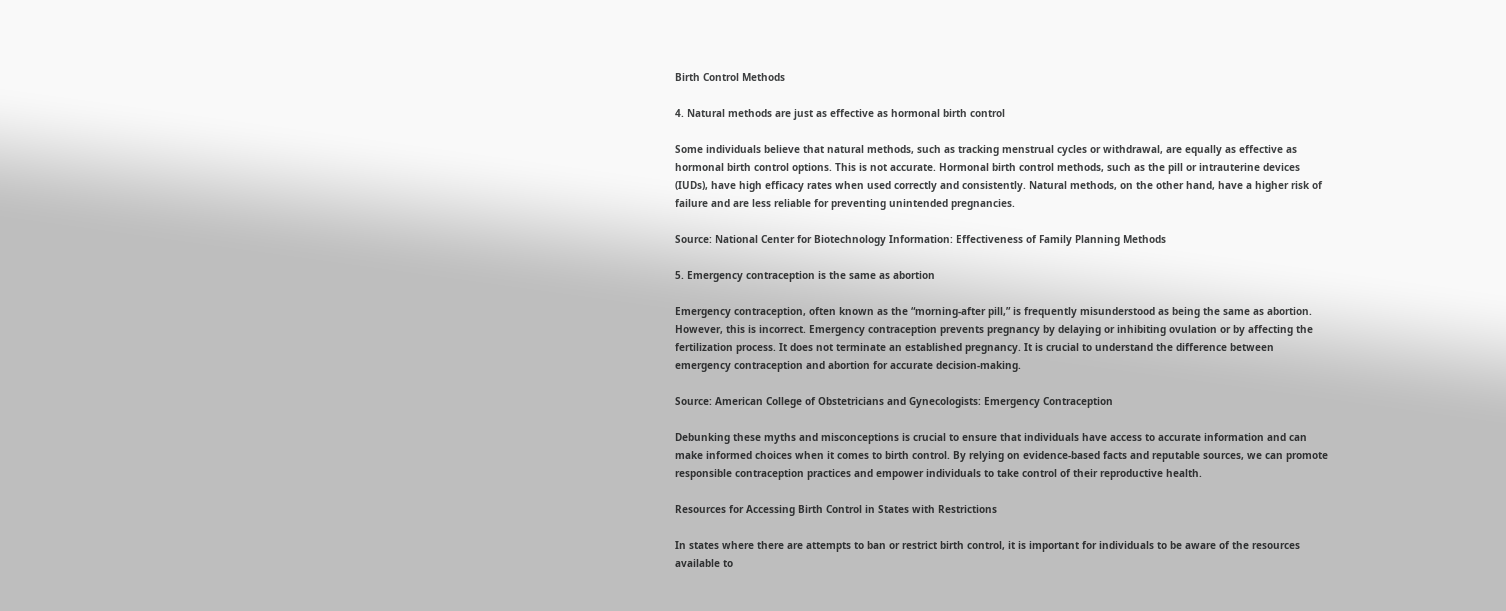Birth Control Methods

4. Natural methods are just as effective as hormonal birth control

Some individuals believe that natural methods, such as tracking menstrual cycles or withdrawal, are equally as effective as hormonal birth control options. This is not accurate. Hormonal birth control methods, such as the pill or intrauterine devices (IUDs), have high efficacy rates when used correctly and consistently. Natural methods, on the other hand, have a higher risk of failure and are less reliable for preventing unintended pregnancies.

Source: National Center for Biotechnology Information: Effectiveness of Family Planning Methods

5. Emergency contraception is the same as abortion

Emergency contraception, often known as the “morning-after pill,” is frequently misunderstood as being the same as abortion. However, this is incorrect. Emergency contraception prevents pregnancy by delaying or inhibiting ovulation or by affecting the fertilization process. It does not terminate an established pregnancy. It is crucial to understand the difference between emergency contraception and abortion for accurate decision-making.

Source: American College of Obstetricians and Gynecologists: Emergency Contraception

Debunking these myths and misconceptions is crucial to ensure that individuals have access to accurate information and can make informed choices when it comes to birth control. By relying on evidence-based facts and reputable sources, we can promote responsible contraception practices and empower individuals to take control of their reproductive health.

Resources for Accessing Birth Control in States with Restrictions

In states where there are attempts to ban or restrict birth control, it is important for individuals to be aware of the resources available to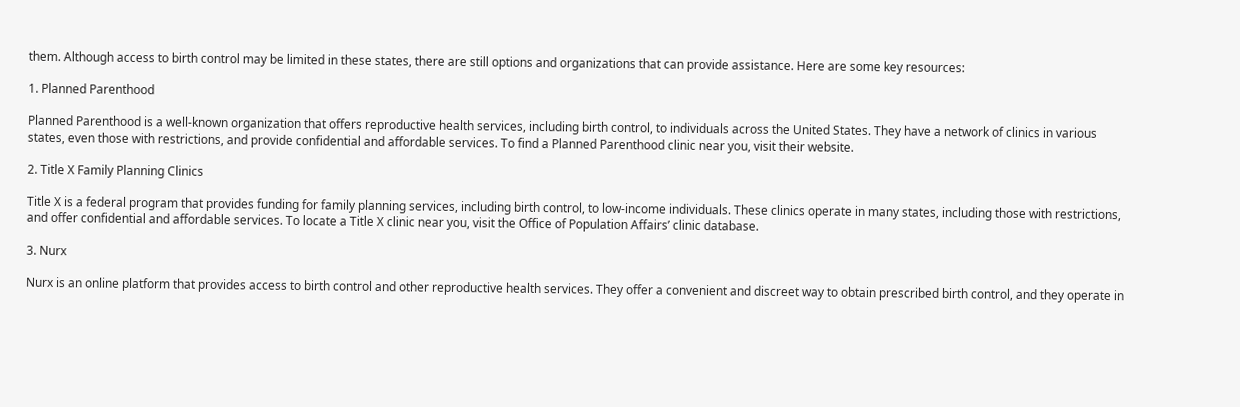them. Although access to birth control may be limited in these states, there are still options and organizations that can provide assistance. Here are some key resources:

1. Planned Parenthood

Planned Parenthood is a well-known organization that offers reproductive health services, including birth control, to individuals across the United States. They have a network of clinics in various states, even those with restrictions, and provide confidential and affordable services. To find a Planned Parenthood clinic near you, visit their website.

2. Title X Family Planning Clinics

Title X is a federal program that provides funding for family planning services, including birth control, to low-income individuals. These clinics operate in many states, including those with restrictions, and offer confidential and affordable services. To locate a Title X clinic near you, visit the Office of Population Affairs’ clinic database.

3. Nurx

Nurx is an online platform that provides access to birth control and other reproductive health services. They offer a convenient and discreet way to obtain prescribed birth control, and they operate in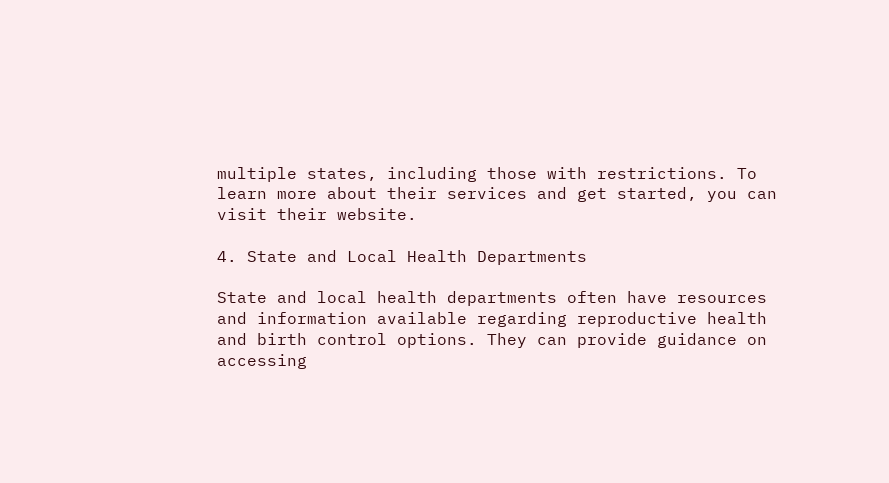multiple states, including those with restrictions. To learn more about their services and get started, you can visit their website.

4. State and Local Health Departments

State and local health departments often have resources and information available regarding reproductive health and birth control options. They can provide guidance on accessing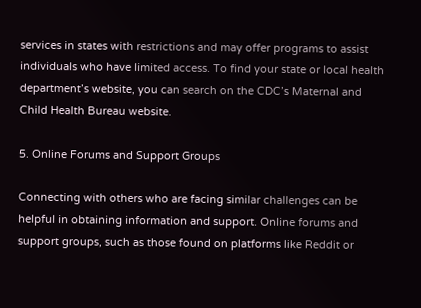services in states with restrictions and may offer programs to assist individuals who have limited access. To find your state or local health department’s website, you can search on the CDC’s Maternal and Child Health Bureau website.

5. Online Forums and Support Groups

Connecting with others who are facing similar challenges can be helpful in obtaining information and support. Online forums and support groups, such as those found on platforms like Reddit or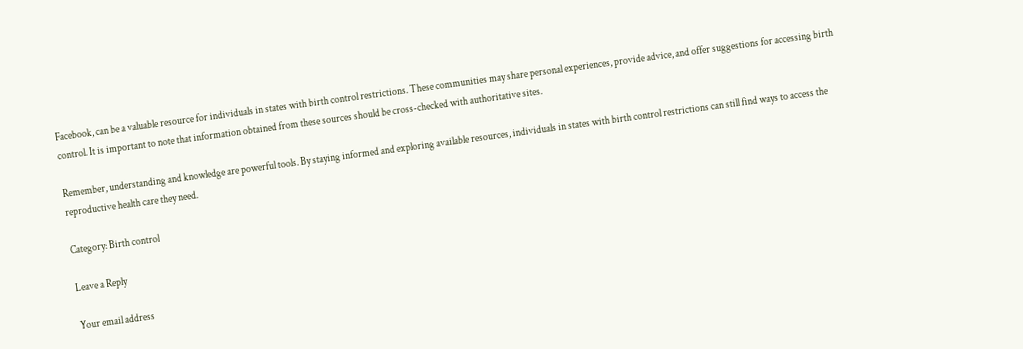Facebook, can be a valuable resource for individuals in states with birth control restrictions. These communities may share personal experiences, provide advice, and offer suggestions for accessing birth control. It is important to note that information obtained from these sources should be cross-checked with authoritative sites.

Remember, understanding and knowledge are powerful tools. By staying informed and exploring available resources, individuals in states with birth control restrictions can still find ways to access the reproductive health care they need.

Category: Birth control

Leave a Reply

Your email address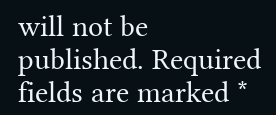will not be published. Required fields are marked *